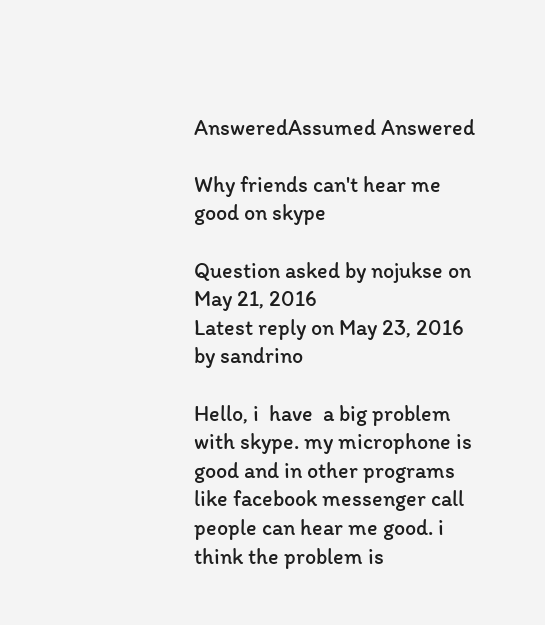AnsweredAssumed Answered

Why friends can't hear me good on skype

Question asked by nojukse on May 21, 2016
Latest reply on May 23, 2016 by sandrino

Hello, i  have  a big problem with skype. my microphone is good and in other programs like facebook messenger call people can hear me good. i think the problem is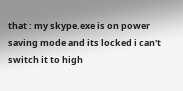that : my skype.exe is on power saving mode and its locked i can't switch it to high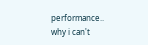performance.. why i can't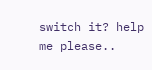switch it? help me please..